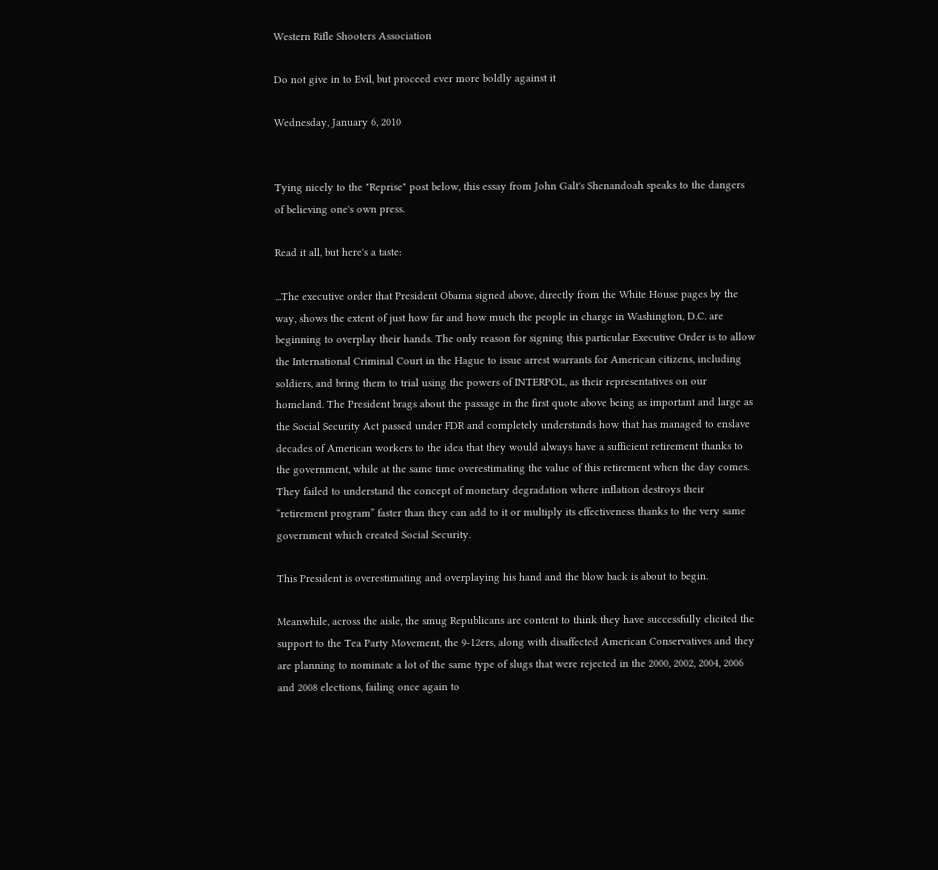Western Rifle Shooters Association

Do not give in to Evil, but proceed ever more boldly against it

Wednesday, January 6, 2010


Tying nicely to the "Reprise" post below, this essay from John Galt's Shenandoah speaks to the dangers of believing one's own press.

Read it all, but here's a taste:

...The executive order that President Obama signed above, directly from the White House pages by the way, shows the extent of just how far and how much the people in charge in Washington, D.C. are beginning to overplay their hands. The only reason for signing this particular Executive Order is to allow the International Criminal Court in the Hague to issue arrest warrants for American citizens, including soldiers, and bring them to trial using the powers of INTERPOL, as their representatives on our homeland. The President brags about the passage in the first quote above being as important and large as the Social Security Act passed under FDR and completely understands how that has managed to enslave decades of American workers to the idea that they would always have a sufficient retirement thanks to the government, while at the same time overestimating the value of this retirement when the day comes. They failed to understand the concept of monetary degradation where inflation destroys their “retirement program” faster than they can add to it or multiply its effectiveness thanks to the very same government which created Social Security.

This President is overestimating and overplaying his hand and the blow back is about to begin.

Meanwhile, across the aisle, the smug Republicans are content to think they have successfully elicited the support to the Tea Party Movement, the 9-12ers, along with disaffected American Conservatives and they are planning to nominate a lot of the same type of slugs that were rejected in the 2000, 2002, 2004, 2006 and 2008 elections, failing once again to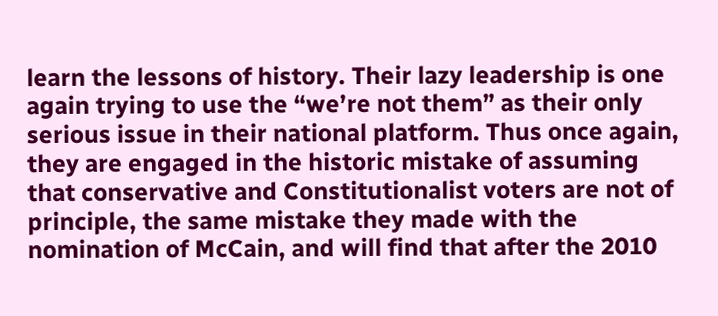learn the lessons of history. Their lazy leadership is one again trying to use the “we’re not them” as their only serious issue in their national platform. Thus once again, they are engaged in the historic mistake of assuming that conservative and Constitutionalist voters are not of principle, the same mistake they made with the nomination of McCain, and will find that after the 2010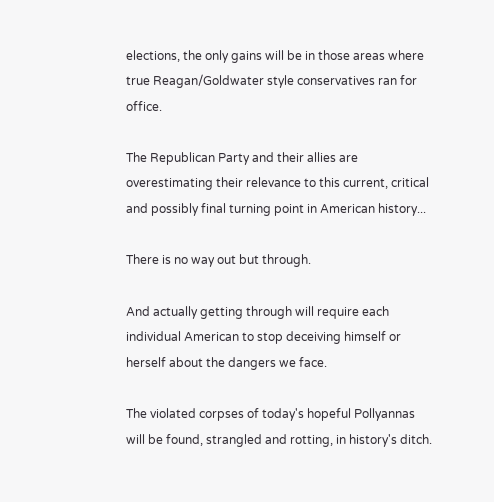elections, the only gains will be in those areas where true Reagan/Goldwater style conservatives ran for office.

The Republican Party and their allies are overestimating their relevance to this current, critical and possibly final turning point in American history...

There is no way out but through.

And actually getting through will require each individual American to stop deceiving himself or herself about the dangers we face.

The violated corpses of today's hopeful Pollyannas will be found, strangled and rotting, in history's ditch.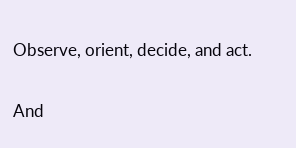Observe, orient, decide, and act.

And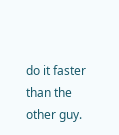do it faster than the other guy.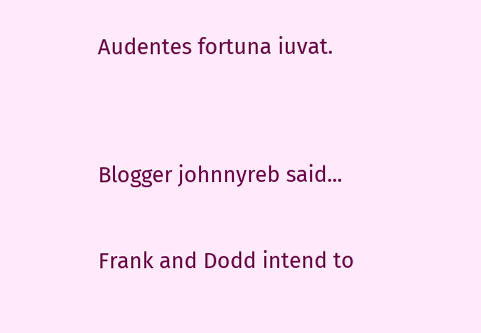Audentes fortuna iuvat.


Blogger johnnyreb said...

Frank and Dodd intend to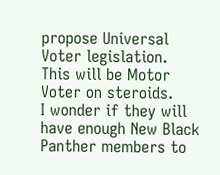propose Universal Voter legislation.
This will be Motor Voter on steroids.
I wonder if they will have enough New Black Panther members to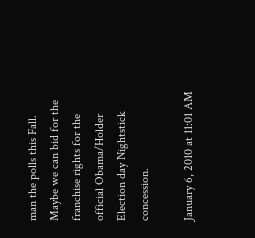man the polls this Fall.
Maybe we can bid for the franchise rights for the official Obama/Holder Election day Nightstick concession.

January 6, 2010 at 11:01 AM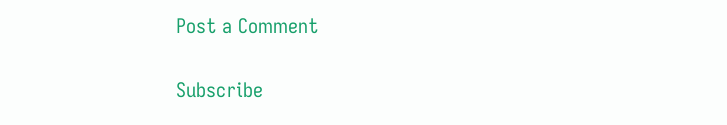Post a Comment

Subscribe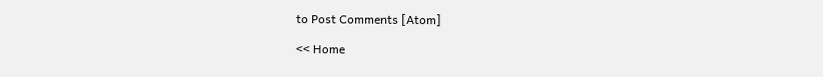to Post Comments [Atom]

<< Home